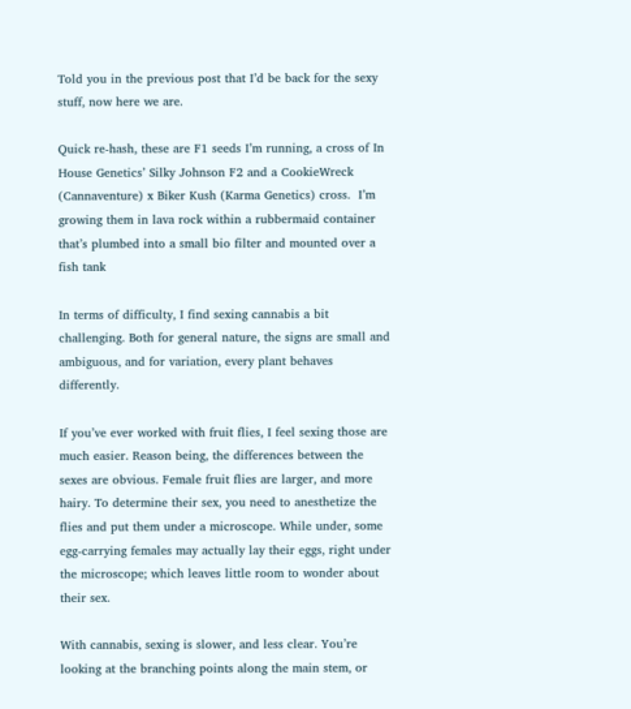Told you in the previous post that I’d be back for the sexy stuff, now here we are.

Quick re-hash, these are F1 seeds I’m running, a cross of In House Genetics’ Silky Johnson F2 and a CookieWreck (Cannaventure) x Biker Kush (Karma Genetics) cross.  I’m growing them in lava rock within a rubbermaid container that’s plumbed into a small bio filter and mounted over a fish tank

In terms of difficulty, I find sexing cannabis a bit challenging. Both for general nature, the signs are small and ambiguous, and for variation, every plant behaves differently.

If you’ve ever worked with fruit flies, I feel sexing those are much easier. Reason being, the differences between the sexes are obvious. Female fruit flies are larger, and more hairy. To determine their sex, you need to anesthetize the flies and put them under a microscope. While under, some egg-carrying females may actually lay their eggs, right under the microscope; which leaves little room to wonder about their sex.

With cannabis, sexing is slower, and less clear. You’re looking at the branching points along the main stem, or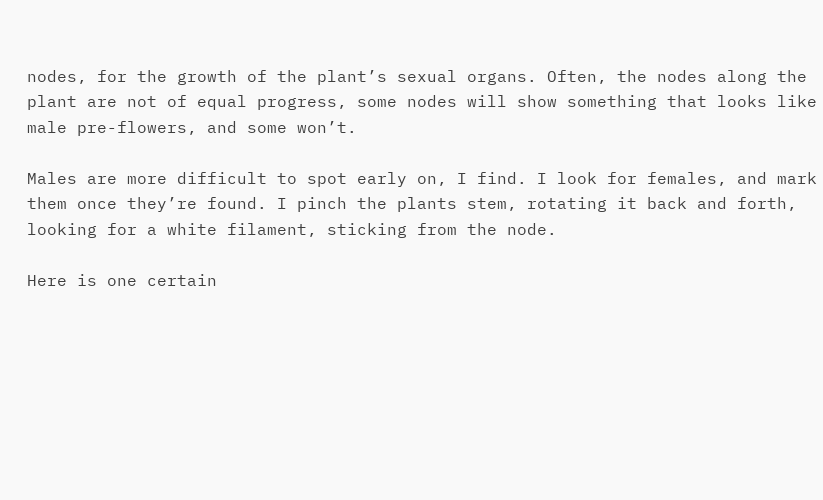nodes, for the growth of the plant’s sexual organs. Often, the nodes along the plant are not of equal progress, some nodes will show something that looks like male pre-flowers, and some won’t.

Males are more difficult to spot early on, I find. I look for females, and mark them once they’re found. I pinch the plants stem, rotating it back and forth, looking for a white filament, sticking from the node.

Here is one certain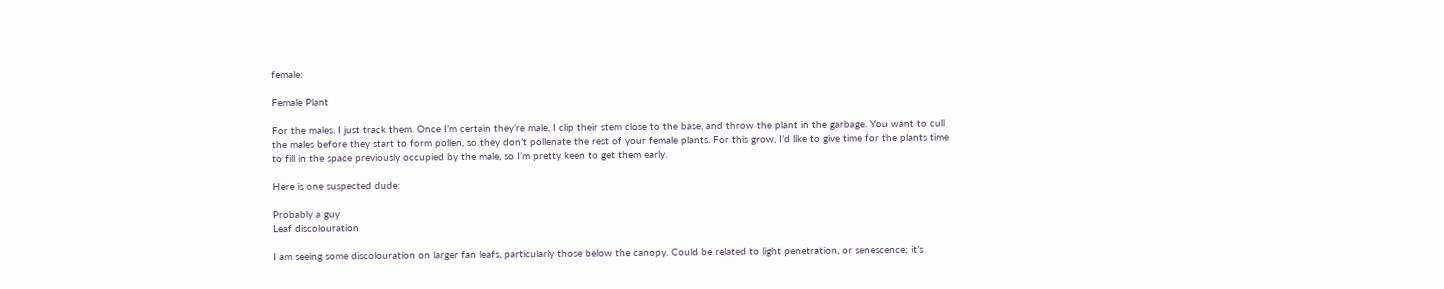female:

Female Plant

For the males, I just track them. Once I’m certain they’re male, I clip their stem close to the base, and throw the plant in the garbage. You want to cull the males before they start to form pollen, so they don’t pollenate the rest of your female plants. For this grow, I’d like to give time for the plants time to fill in the space previously occupied by the male, so I’m pretty keen to get them early.

Here is one suspected dude:

Probably a guy
Leaf discolouration

I am seeing some discolouration on larger fan leafs, particularly those below the canopy. Could be related to light penetration, or senescence; it’s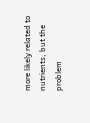more likely related to nutrients, but the problem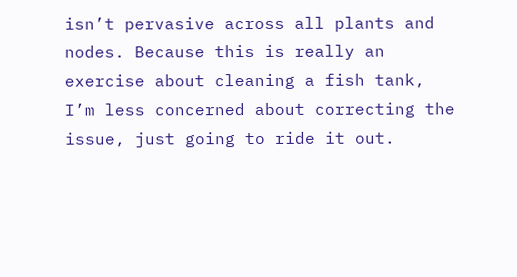isn’t pervasive across all plants and nodes. Because this is really an exercise about cleaning a fish tank, I’m less concerned about correcting the issue, just going to ride it out.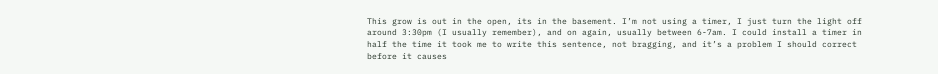This grow is out in the open, its in the basement. I’m not using a timer, I just turn the light off around 3:30pm (I usually remember), and on again, usually between 6-7am. I could install a timer in half the time it took me to write this sentence, not bragging, and it’s a problem I should correct before it causes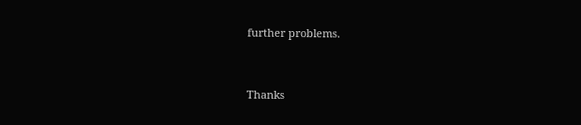further problems.


Thanks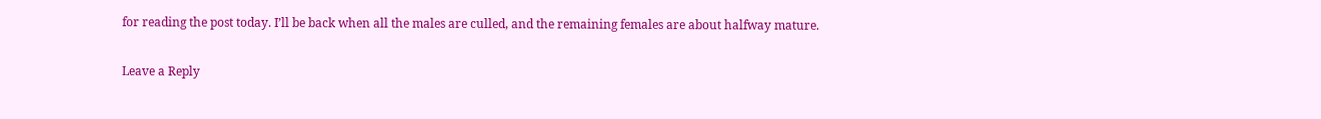for reading the post today. I’ll be back when all the males are culled, and the remaining females are about halfway mature.

Leave a Reply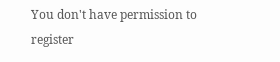You don't have permission to register